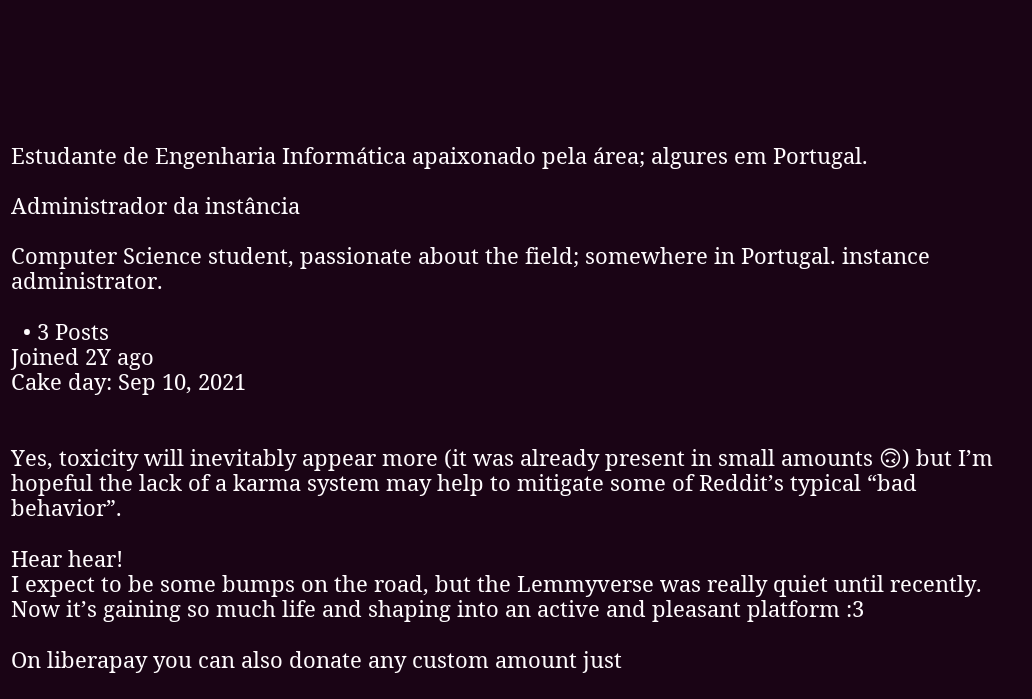Estudante de Engenharia Informática apaixonado pela área; algures em Portugal.

Administrador da instância

Computer Science student, passionate about the field; somewhere in Portugal. instance administrator.

  • 3 Posts
Joined 2Y ago
Cake day: Sep 10, 2021


Yes, toxicity will inevitably appear more (it was already present in small amounts 🙃) but I’m hopeful the lack of a karma system may help to mitigate some of Reddit’s typical “bad behavior”.

Hear hear!
I expect to be some bumps on the road, but the Lemmyverse was really quiet until recently. Now it’s gaining so much life and shaping into an active and pleasant platform :3

On liberapay you can also donate any custom amount just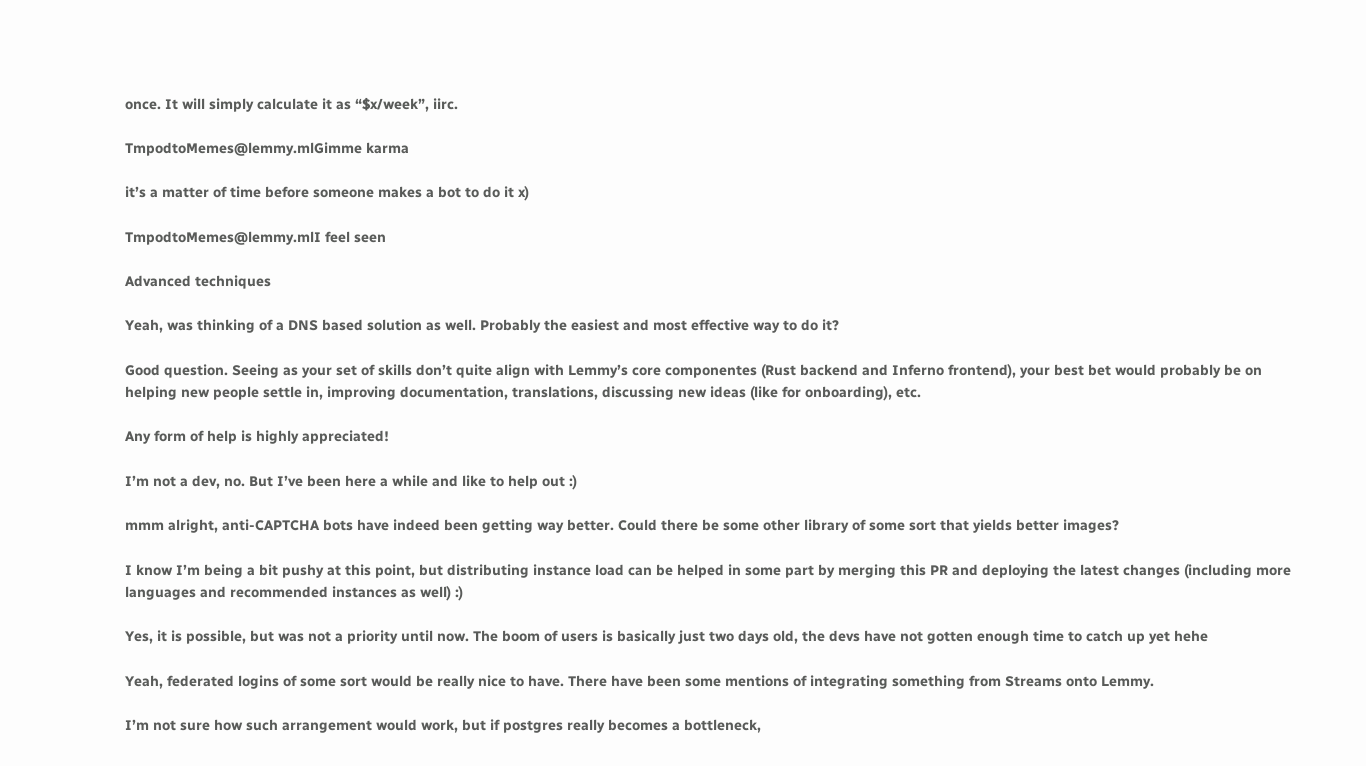once. It will simply calculate it as “$x/week”, iirc.

TmpodtoMemes@lemmy.mlGimme karma

it’s a matter of time before someone makes a bot to do it x)

TmpodtoMemes@lemmy.mlI feel seen

Advanced techniques

Yeah, was thinking of a DNS based solution as well. Probably the easiest and most effective way to do it?

Good question. Seeing as your set of skills don’t quite align with Lemmy’s core componentes (Rust backend and Inferno frontend), your best bet would probably be on helping new people settle in, improving documentation, translations, discussing new ideas (like for onboarding), etc.

Any form of help is highly appreciated!

I’m not a dev, no. But I’ve been here a while and like to help out :)

mmm alright, anti-CAPTCHA bots have indeed been getting way better. Could there be some other library of some sort that yields better images?

I know I’m being a bit pushy at this point, but distributing instance load can be helped in some part by merging this PR and deploying the latest changes (including more languages and recommended instances as well) :)

Yes, it is possible, but was not a priority until now. The boom of users is basically just two days old, the devs have not gotten enough time to catch up yet hehe

Yeah, federated logins of some sort would be really nice to have. There have been some mentions of integrating something from Streams onto Lemmy.

I’m not sure how such arrangement would work, but if postgres really becomes a bottleneck,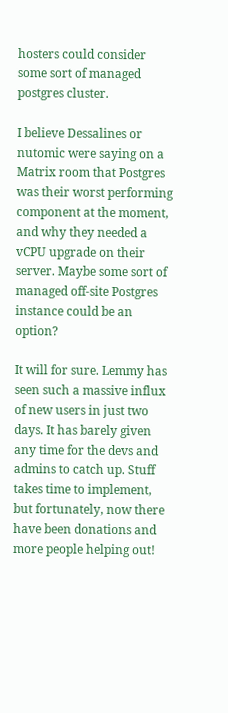hosters could consider some sort of managed postgres cluster.

I believe Dessalines or nutomic were saying on a Matrix room that Postgres was their worst performing component at the moment, and why they needed a vCPU upgrade on their server. Maybe some sort of managed off-site Postgres instance could be an option?

It will for sure. Lemmy has seen such a massive influx of new users in just two days. It has barely given any time for the devs and admins to catch up. Stuff takes time to implement, but fortunately, now there have been donations and more people helping out!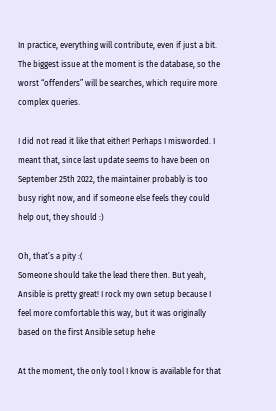In practice, everything will contribute, even if just a bit. The biggest issue at the moment is the database, so the worst “offenders” will be searches, which require more complex queries.

I did not read it like that either! Perhaps I misworded. I meant that, since last update seems to have been on September 25th 2022, the maintainer probably is too busy right now, and if someone else feels they could help out, they should :)

Oh, that’s a pity :(
Someone should take the lead there then. But yeah, Ansible is pretty great! I rock my own setup because I feel more comfortable this way, but it was originally based on the first Ansible setup hehe

At the moment, the only tool I know is available for that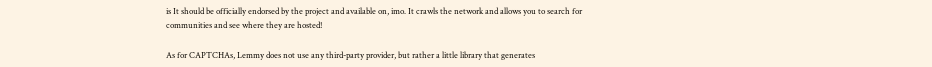is It should be officially endorsed by the project and available on, imo. It crawls the network and allows you to search for communities and see where they are hosted!

As for CAPTCHAs, Lemmy does not use any third-party provider, but rather a little library that generates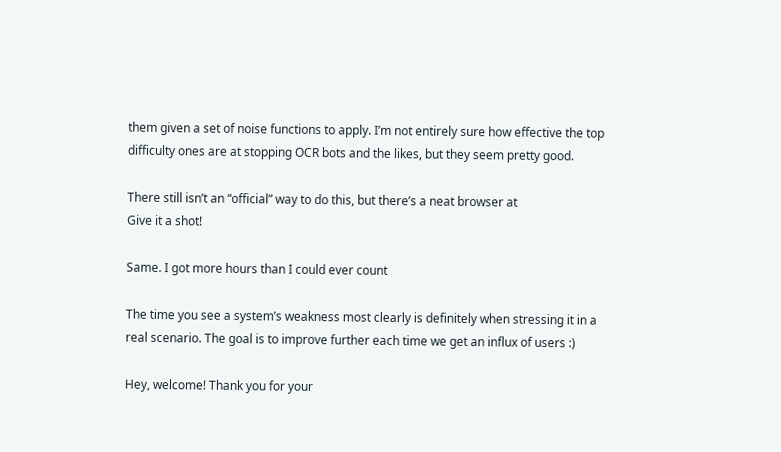them given a set of noise functions to apply. I’m not entirely sure how effective the top difficulty ones are at stopping OCR bots and the likes, but they seem pretty good.

There still isn’t an “official” way to do this, but there’s a neat browser at
Give it a shot!

Same. I got more hours than I could ever count

The time you see a system’s weakness most clearly is definitely when stressing it in a real scenario. The goal is to improve further each time we get an influx of users :)

Hey, welcome! Thank you for your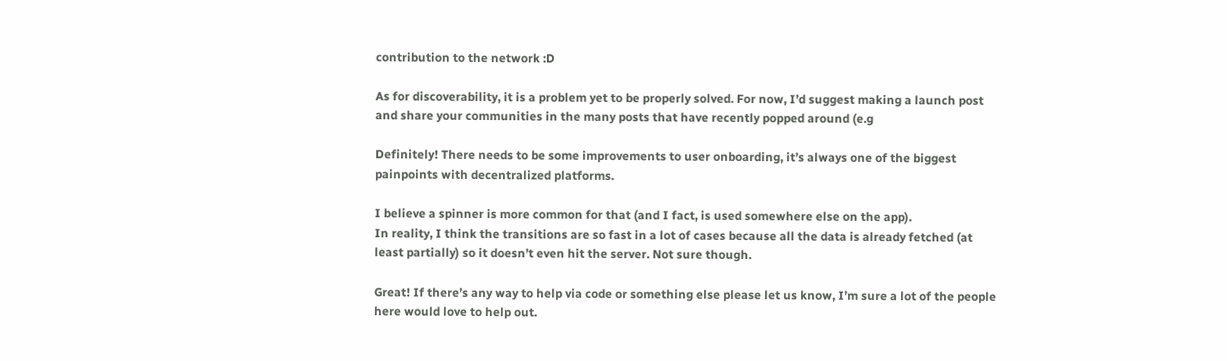contribution to the network :D

As for discoverability, it is a problem yet to be properly solved. For now, I’d suggest making a launch post and share your communities in the many posts that have recently popped around (e.g

Definitely! There needs to be some improvements to user onboarding, it’s always one of the biggest painpoints with decentralized platforms.

I believe a spinner is more common for that (and I fact, is used somewhere else on the app).
In reality, I think the transitions are so fast in a lot of cases because all the data is already fetched (at least partially) so it doesn’t even hit the server. Not sure though.

Great! If there’s any way to help via code or something else please let us know, I’m sure a lot of the people here would love to help out.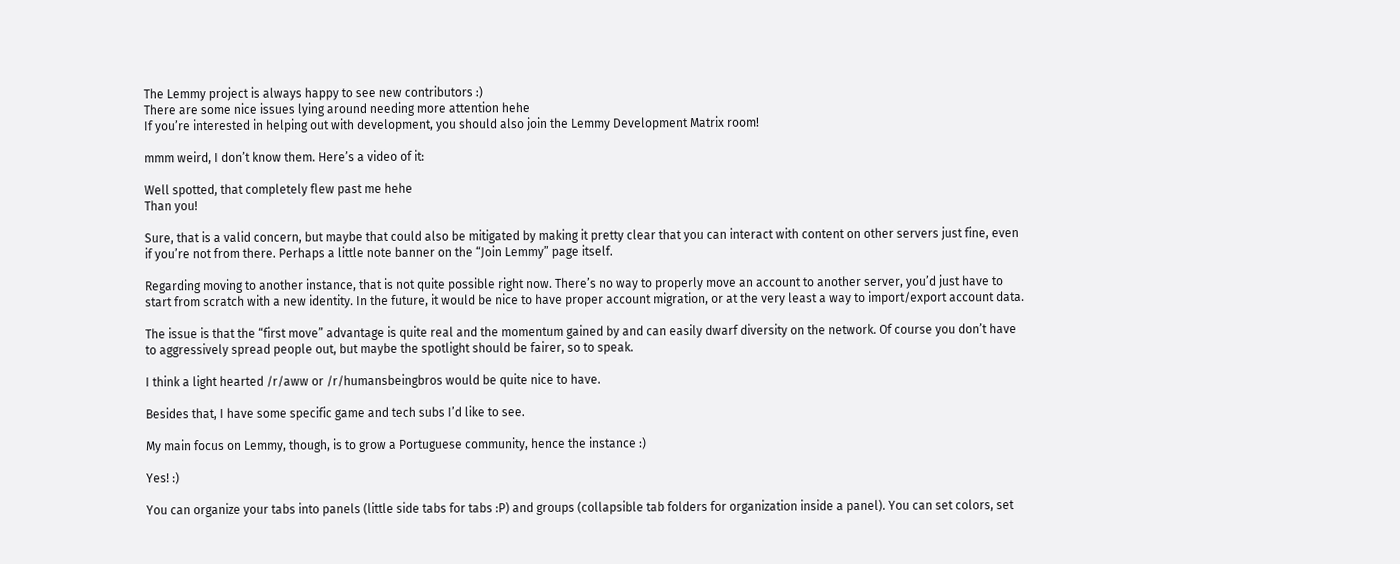The Lemmy project is always happy to see new contributors :)
There are some nice issues lying around needing more attention hehe
If you’re interested in helping out with development, you should also join the Lemmy Development Matrix room!

mmm weird, I don’t know them. Here’s a video of it:

Well spotted, that completely flew past me hehe
Than you!

Sure, that is a valid concern, but maybe that could also be mitigated by making it pretty clear that you can interact with content on other servers just fine, even if you’re not from there. Perhaps a little note banner on the “Join Lemmy” page itself.

Regarding moving to another instance, that is not quite possible right now. There’s no way to properly move an account to another server, you’d just have to start from scratch with a new identity. In the future, it would be nice to have proper account migration, or at the very least a way to import/export account data.

The issue is that the “first move” advantage is quite real and the momentum gained by and can easily dwarf diversity on the network. Of course you don’t have to aggressively spread people out, but maybe the spotlight should be fairer, so to speak.

I think a light hearted /r/aww or /r/humansbeingbros would be quite nice to have.

Besides that, I have some specific game and tech subs I’d like to see.

My main focus on Lemmy, though, is to grow a Portuguese community, hence the instance :)

Yes! :)

You can organize your tabs into panels (little side tabs for tabs :P) and groups (collapsible tab folders for organization inside a panel). You can set colors, set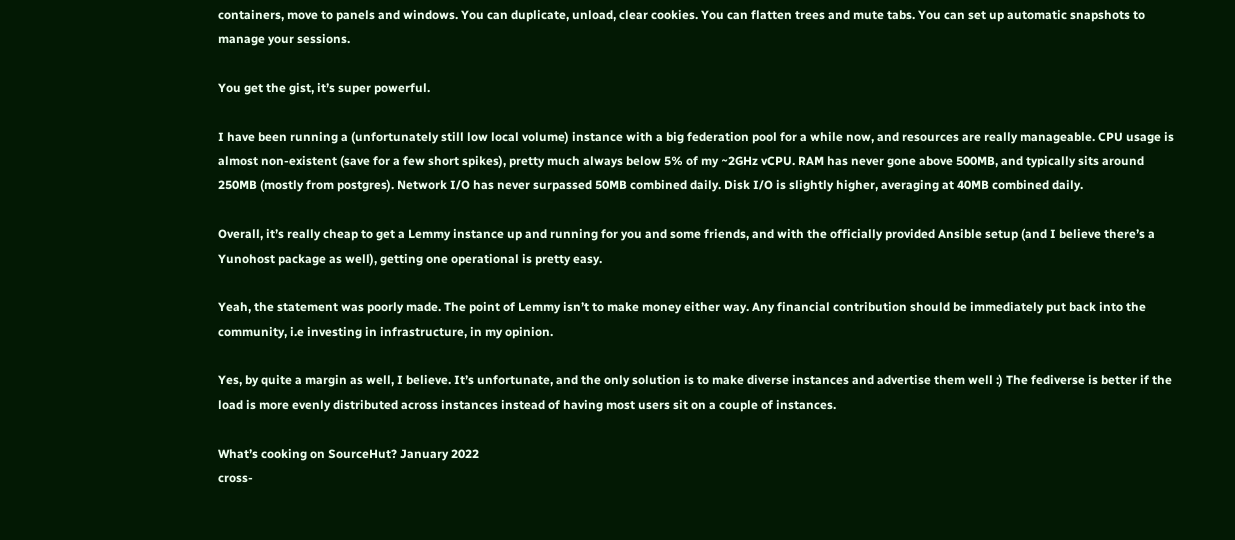containers, move to panels and windows. You can duplicate, unload, clear cookies. You can flatten trees and mute tabs. You can set up automatic snapshots to manage your sessions.

You get the gist, it’s super powerful.

I have been running a (unfortunately still low local volume) instance with a big federation pool for a while now, and resources are really manageable. CPU usage is almost non-existent (save for a few short spikes), pretty much always below 5% of my ~2GHz vCPU. RAM has never gone above 500MB, and typically sits around 250MB (mostly from postgres). Network I/O has never surpassed 50MB combined daily. Disk I/O is slightly higher, averaging at 40MB combined daily.

Overall, it’s really cheap to get a Lemmy instance up and running for you and some friends, and with the officially provided Ansible setup (and I believe there’s a Yunohost package as well), getting one operational is pretty easy.

Yeah, the statement was poorly made. The point of Lemmy isn’t to make money either way. Any financial contribution should be immediately put back into the community, i.e investing in infrastructure, in my opinion.

Yes, by quite a margin as well, I believe. It’s unfortunate, and the only solution is to make diverse instances and advertise them well :) The fediverse is better if the load is more evenly distributed across instances instead of having most users sit on a couple of instances.

What’s cooking on SourceHut? January 2022
cross-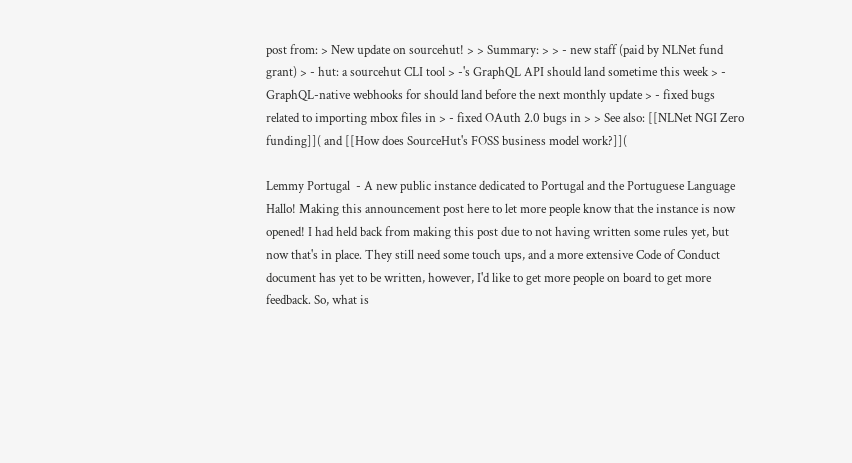post from: > New update on sourcehut! > > Summary: > > - new staff (paid by NLNet fund grant) > - hut: a sourcehut CLI tool > -'s GraphQL API should land sometime this week > - GraphQL-native webhooks for should land before the next monthly update > - fixed bugs related to importing mbox files in > - fixed OAuth 2.0 bugs in > > See also: [[NLNet NGI Zero funding]]( and [[How does SourceHut's FOSS business model work?]](

Lemmy Portugal  - A new public instance dedicated to Portugal and the Portuguese Language
Hallo! Making this announcement post here to let more people know that the instance is now opened! I had held back from making this post due to not having written some rules yet, but now that's in place. They still need some touch ups, and a more extensive Code of Conduct document has yet to be written, however, I'd like to get more people on board to get more feedback. So, what is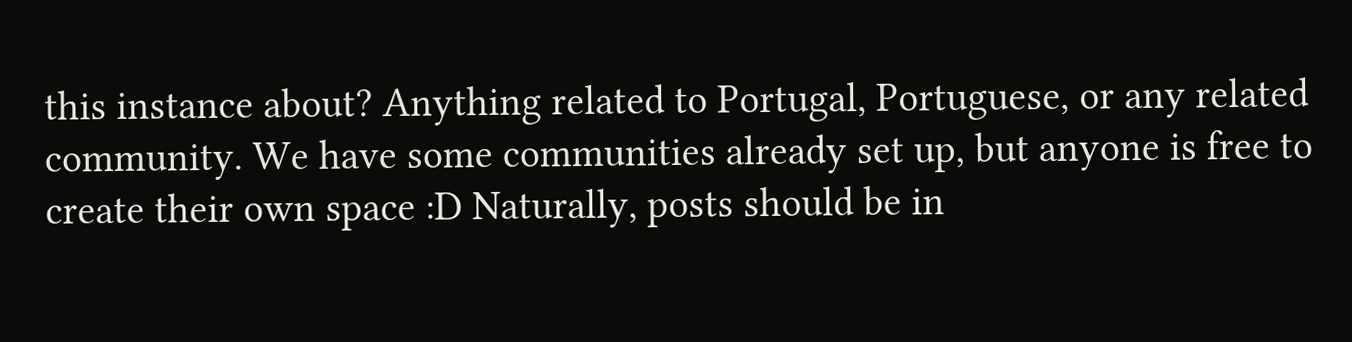this instance about? Anything related to Portugal, Portuguese, or any related community. We have some communities already set up, but anyone is free to create their own space :D Naturally, posts should be in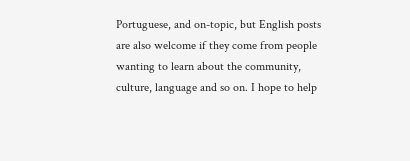Portuguese, and on-topic, but English posts are also welcome if they come from people wanting to learn about the community, culture, language and so on. I hope to help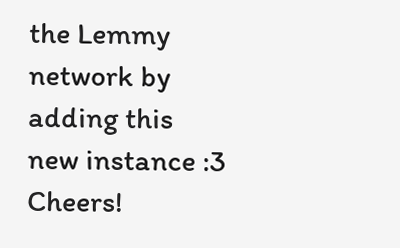the Lemmy network by adding this new instance :3 Cheers!